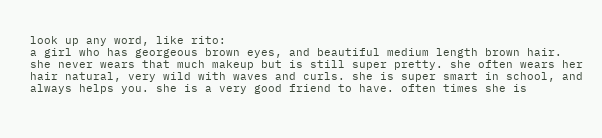look up any word, like rito:
a girl who has georgeous brown eyes, and beautiful medium length brown hair. she never wears that much makeup but is still super pretty. she often wears her hair natural, very wild with waves and curls. she is super smart in school, and always helps you. she is a very good friend to have. often times she is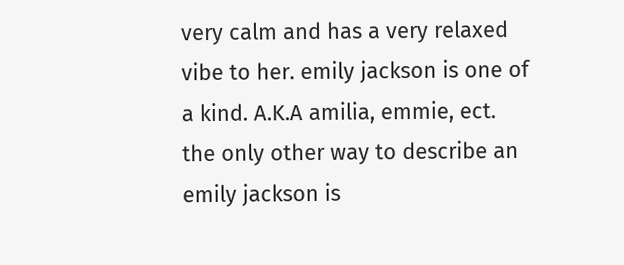very calm and has a very relaxed vibe to her. emily jackson is one of a kind. A.K.A amilia, emmie, ect.
the only other way to describe an emily jackson is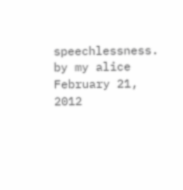speechlessness.
by my alice February 21, 2012